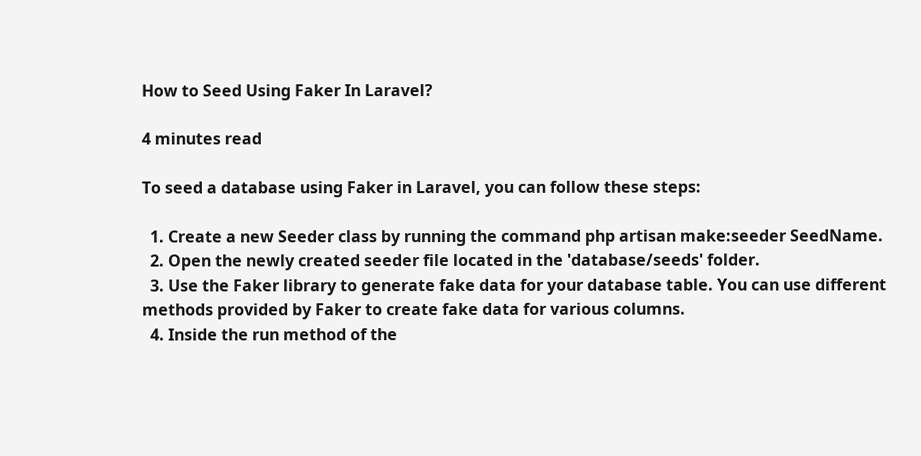How to Seed Using Faker In Laravel?

4 minutes read

To seed a database using Faker in Laravel, you can follow these steps:

  1. Create a new Seeder class by running the command php artisan make:seeder SeedName.
  2. Open the newly created seeder file located in the 'database/seeds' folder.
  3. Use the Faker library to generate fake data for your database table. You can use different methods provided by Faker to create fake data for various columns.
  4. Inside the run method of the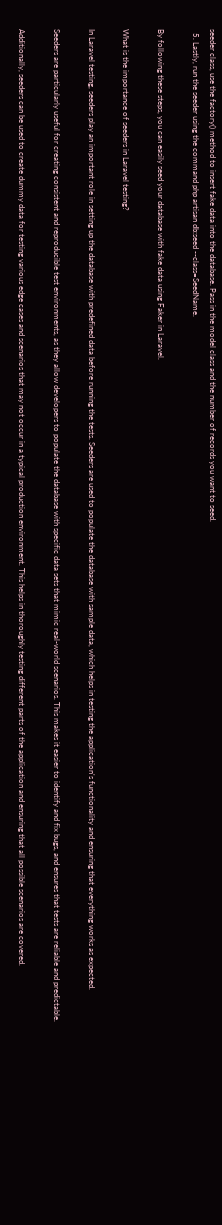seeder class, use the factory() method to insert fake data into the database. Pass in the model class and the number of records you want to seed.
  5. Lastly, run the seeder using the command php artisan db:seed --class=SeedName.

By following these steps, you can easily seed your database with fake data using Faker in Laravel.

What is the importance of seeders in Laravel testing?

In Laravel testing, seeders play an important role in setting up the database with predefined data before running the tests. Seeders are used to populate the database with sample data, which helps in testing the application's functionality and ensuring that everything works as expected.

Seeders are particularly useful for creating consistent and reproducible test environments, as they allow developers to populate the database with specific data sets that mimic real-world scenarios. This makes it easier to identify and fix bugs, and ensures that tests are reliable and predictable.

Additionally, seeders can be used to create dummy data for testing various edge cases and scenarios that may not occur in a typical production environment. This helps in thoroughly testing different parts of the application and ensuring that all possible scenarios are covered.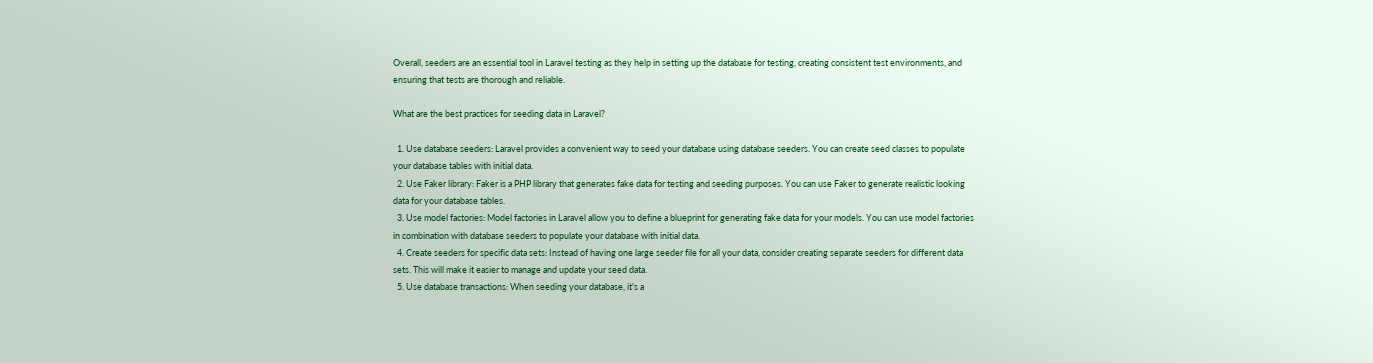Overall, seeders are an essential tool in Laravel testing as they help in setting up the database for testing, creating consistent test environments, and ensuring that tests are thorough and reliable.

What are the best practices for seeding data in Laravel?

  1. Use database seeders: Laravel provides a convenient way to seed your database using database seeders. You can create seed classes to populate your database tables with initial data.
  2. Use Faker library: Faker is a PHP library that generates fake data for testing and seeding purposes. You can use Faker to generate realistic looking data for your database tables.
  3. Use model factories: Model factories in Laravel allow you to define a blueprint for generating fake data for your models. You can use model factories in combination with database seeders to populate your database with initial data.
  4. Create seeders for specific data sets: Instead of having one large seeder file for all your data, consider creating separate seeders for different data sets. This will make it easier to manage and update your seed data.
  5. Use database transactions: When seeding your database, it's a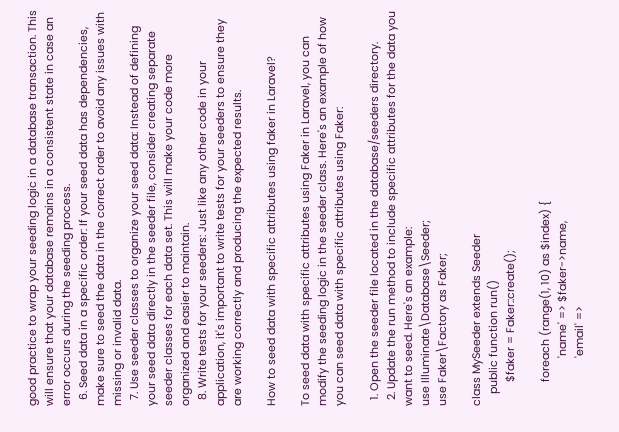good practice to wrap your seeding logic in a database transaction. This will ensure that your database remains in a consistent state in case an error occurs during the seeding process.
  6. Seed data in a specific order: If your seed data has dependencies, make sure to seed the data in the correct order to avoid any issues with missing or invalid data.
  7. Use seeder classes to organize your seed data: Instead of defining your seed data directly in the seeder file, consider creating separate seeder classes for each data set. This will make your code more organized and easier to maintain.
  8. Write tests for your seeders: Just like any other code in your application, it's important to write tests for your seeders to ensure they are working correctly and producing the expected results.

How to seed data with specific attributes using faker in Laravel?

To seed data with specific attributes using Faker in Laravel, you can modify the seeding logic in the seeder class. Here's an example of how you can seed data with specific attributes using Faker:

  1. Open the seeder file located in the database/seeders directory.
  2. Update the run method to include specific attributes for the data you want to seed. Here's an example:
use Illuminate\Database\Seeder;
use Faker\Factory as Faker;

class MySeeder extends Seeder
    public function run()
        $faker = Faker::create();

        foreach (range(1, 10) as $index) {
                'name' => $faker->name,
                'email' =>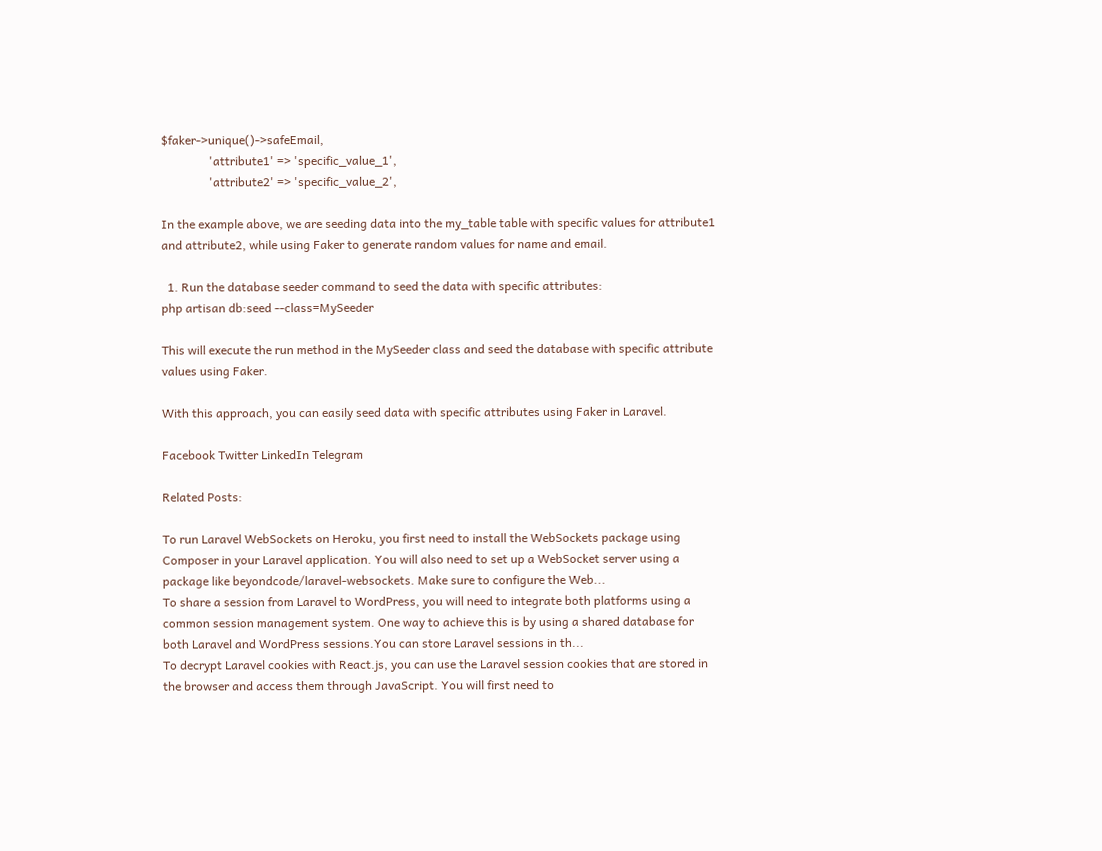$faker->unique()->safeEmail,
                'attribute1' => 'specific_value_1',
                'attribute2' => 'specific_value_2',

In the example above, we are seeding data into the my_table table with specific values for attribute1 and attribute2, while using Faker to generate random values for name and email.

  1. Run the database seeder command to seed the data with specific attributes:
php artisan db:seed --class=MySeeder

This will execute the run method in the MySeeder class and seed the database with specific attribute values using Faker.

With this approach, you can easily seed data with specific attributes using Faker in Laravel.

Facebook Twitter LinkedIn Telegram

Related Posts:

To run Laravel WebSockets on Heroku, you first need to install the WebSockets package using Composer in your Laravel application. You will also need to set up a WebSocket server using a package like beyondcode/laravel-websockets. Make sure to configure the Web...
To share a session from Laravel to WordPress, you will need to integrate both platforms using a common session management system. One way to achieve this is by using a shared database for both Laravel and WordPress sessions.You can store Laravel sessions in th...
To decrypt Laravel cookies with React.js, you can use the Laravel session cookies that are stored in the browser and access them through JavaScript. You will first need to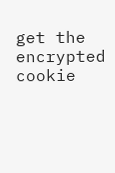get the encrypted cookie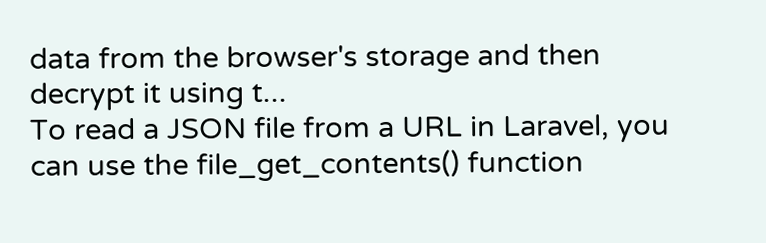data from the browser's storage and then decrypt it using t...
To read a JSON file from a URL in Laravel, you can use the file_get_contents() function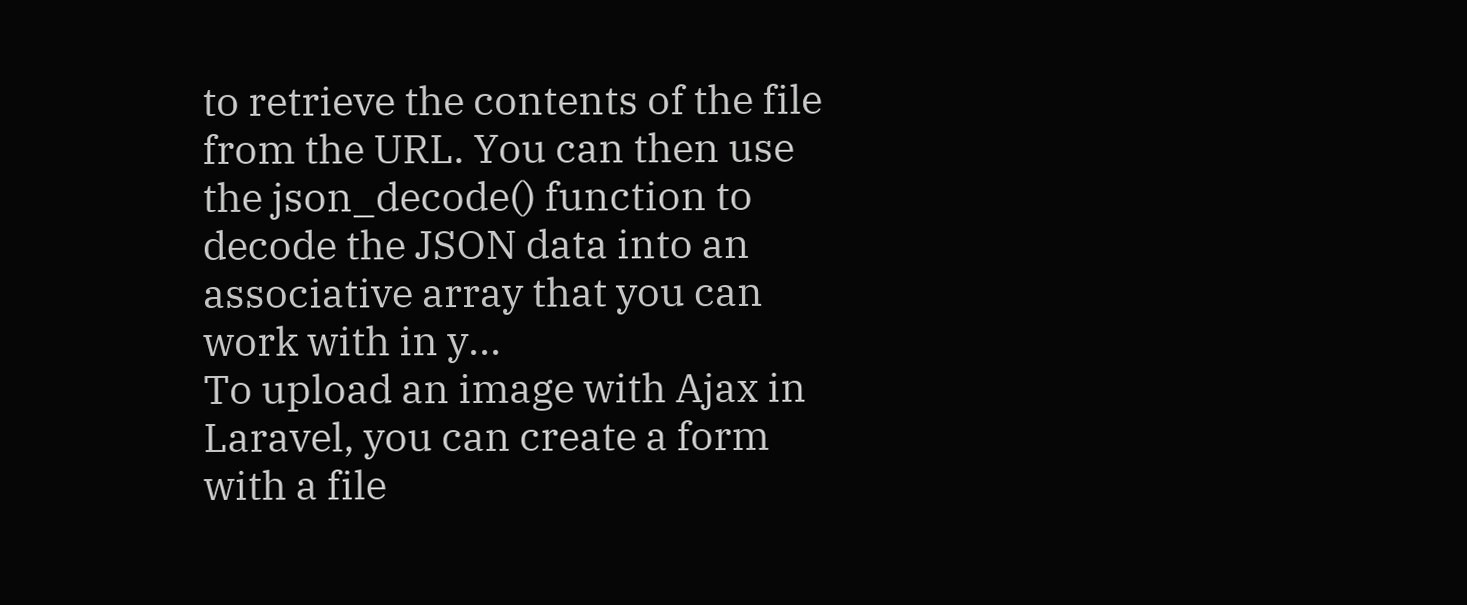to retrieve the contents of the file from the URL. You can then use the json_decode() function to decode the JSON data into an associative array that you can work with in y...
To upload an image with Ajax in Laravel, you can create a form with a file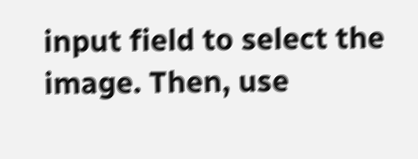input field to select the image. Then, use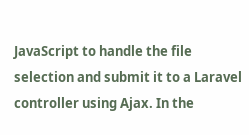JavaScript to handle the file selection and submit it to a Laravel controller using Ajax. In the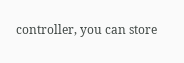controller, you can store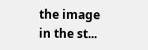the image in the st...